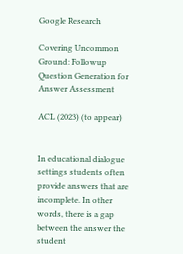Google Research

Covering Uncommon Ground: Followup Question Generation for Answer Assessment

ACL (2023) (to appear)


In educational dialogue settings students often provide answers that are incomplete. In other words, there is a gap between the answer the student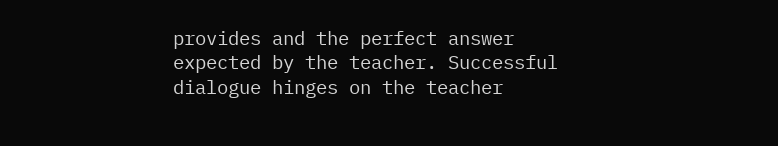provides and the perfect answer expected by the teacher. Successful dialogue hinges on the teacher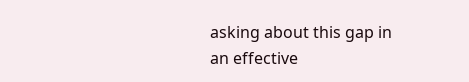asking about this gap in an effective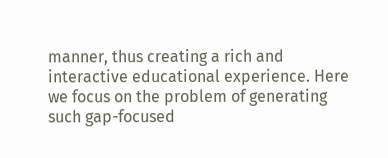manner, thus creating a rich and interactive educational experience. Here we focus on the problem of generating such gap-focused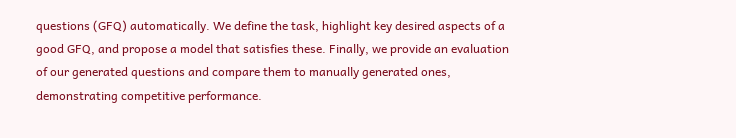questions (GFQ) automatically. We define the task, highlight key desired aspects of a good GFQ, and propose a model that satisfies these. Finally, we provide an evaluation of our generated questions and compare them to manually generated ones, demonstrating competitive performance.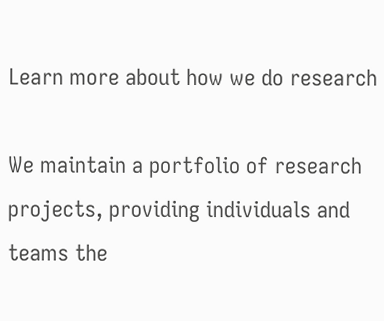Learn more about how we do research

We maintain a portfolio of research projects, providing individuals and teams the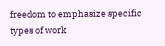freedom to emphasize specific types of work